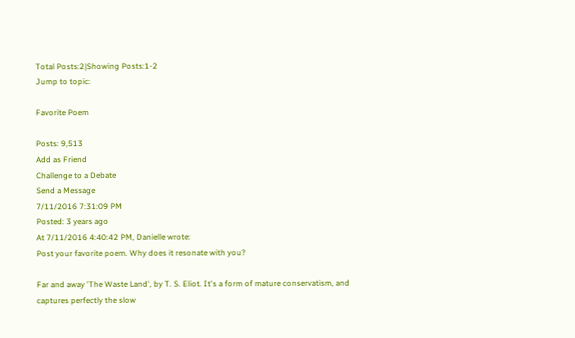Total Posts:2|Showing Posts:1-2
Jump to topic:

Favorite Poem

Posts: 9,513
Add as Friend
Challenge to a Debate
Send a Message
7/11/2016 7:31:09 PM
Posted: 3 years ago
At 7/11/2016 4:40:42 PM, Danielle wrote:
Post your favorite poem. Why does it resonate with you?

Far and away 'The Waste Land', by T. S. Eliot. It's a form of mature conservatism, and captures perfectly the slow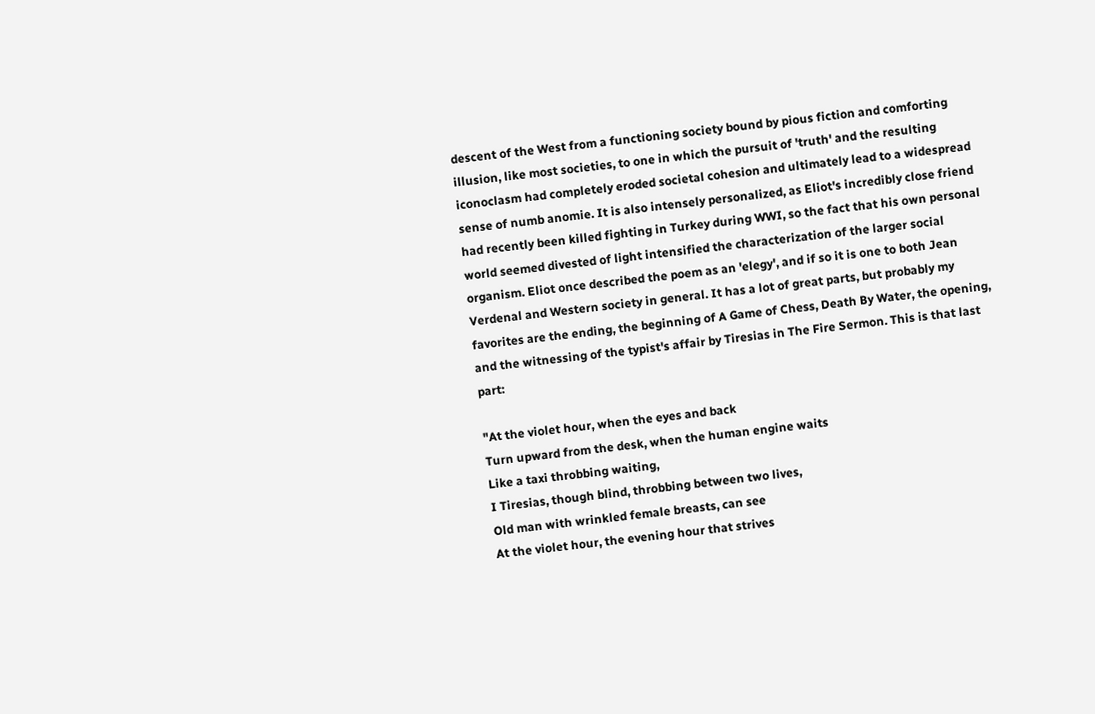descent of the West from a functioning society bound by pious fiction and comforting illusion, like most societies, to one in which the pursuit of 'truth' and the resulting iconoclasm had completely eroded societal cohesion and ultimately lead to a widespread sense of numb anomie. It is also intensely personalized, as Eliot's incredibly close friend had recently been killed fighting in Turkey during WWI, so the fact that his own personal world seemed divested of light intensified the characterization of the larger social organism. Eliot once described the poem as an 'elegy', and if so it is one to both Jean Verdenal and Western society in general. It has a lot of great parts, but probably my favorites are the ending, the beginning of A Game of Chess, Death By Water, the opening, and the witnessing of the typist's affair by Tiresias in The Fire Sermon. This is that last part:

"At the violet hour, when the eyes and back
Turn upward from the desk, when the human engine waits
Like a taxi throbbing waiting,
I Tiresias, though blind, throbbing between two lives,
Old man with wrinkled female breasts, can see
At the violet hour, the evening hour that strives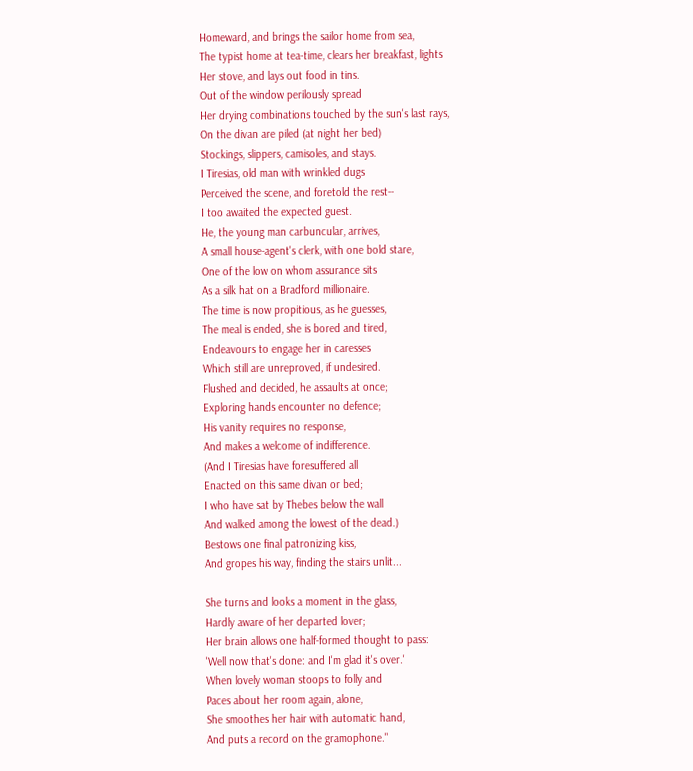Homeward, and brings the sailor home from sea,
The typist home at tea-time, clears her breakfast, lights
Her stove, and lays out food in tins.
Out of the window perilously spread
Her drying combinations touched by the sun's last rays,
On the divan are piled (at night her bed)
Stockings, slippers, camisoles, and stays.
I Tiresias, old man with wrinkled dugs
Perceived the scene, and foretold the rest--
I too awaited the expected guest.
He, the young man carbuncular, arrives,
A small house-agent's clerk, with one bold stare,
One of the low on whom assurance sits
As a silk hat on a Bradford millionaire.
The time is now propitious, as he guesses,
The meal is ended, she is bored and tired,
Endeavours to engage her in caresses
Which still are unreproved, if undesired.
Flushed and decided, he assaults at once;
Exploring hands encounter no defence;
His vanity requires no response,
And makes a welcome of indifference.
(And I Tiresias have foresuffered all
Enacted on this same divan or bed;
I who have sat by Thebes below the wall
And walked among the lowest of the dead.)
Bestows one final patronizing kiss,
And gropes his way, finding the stairs unlit...

She turns and looks a moment in the glass,
Hardly aware of her departed lover;
Her brain allows one half-formed thought to pass:
'Well now that's done: and I'm glad it's over.'
When lovely woman stoops to folly and
Paces about her room again, alone,
She smoothes her hair with automatic hand,
And puts a record on the gramophone."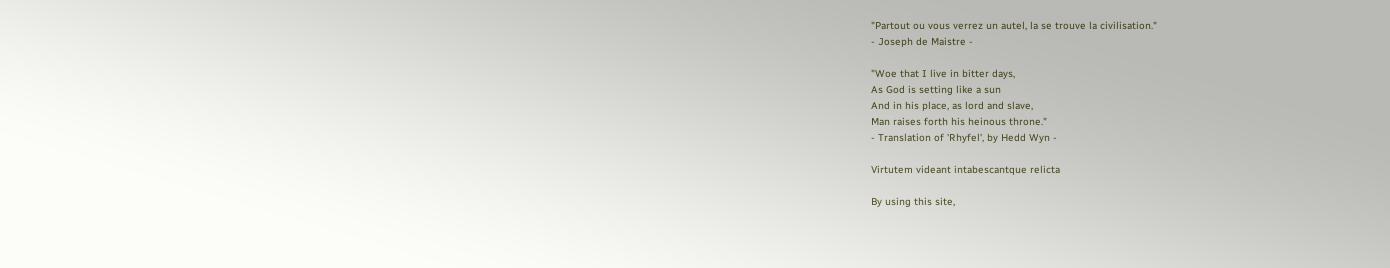"Partout ou vous verrez un autel, la se trouve la civilisation."
- Joseph de Maistre -

"Woe that I live in bitter days,
As God is setting like a sun
And in his place, as lord and slave,
Man raises forth his heinous throne."
- Translation of 'Rhyfel', by Hedd Wyn -

Virtutem videant intabescantque relicta

By using this site,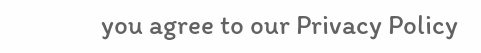you agree to our Privacy Policy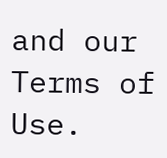and our Terms of Use.